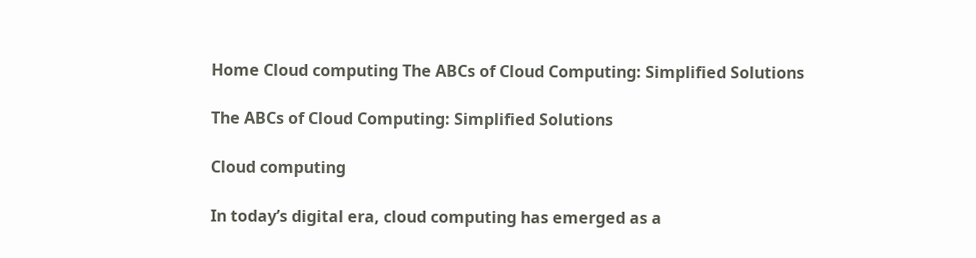Home Cloud computing The ABCs of Cloud Computing: Simplified Solutions

The ABCs of Cloud Computing: Simplified Solutions

Cloud computing

In today’s digital era, cloud computing has emerged as a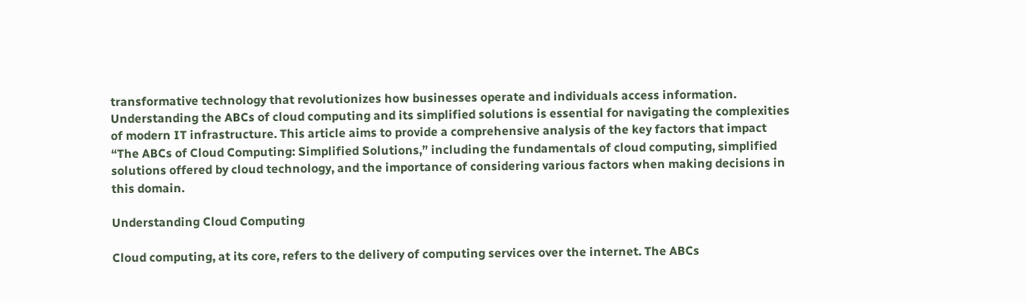transformative technology that revolutionizes how businesses operate and individuals access information. Understanding the ABCs of cloud computing and its simplified solutions is essential for navigating the complexities of modern IT infrastructure. This article aims to provide a comprehensive analysis of the key factors that impact “The ABCs of Cloud Computing: Simplified Solutions,” including the fundamentals of cloud computing, simplified solutions offered by cloud technology, and the importance of considering various factors when making decisions in this domain.

Understanding Cloud Computing

Cloud computing, at its core, refers to the delivery of computing services over the internet. The ABCs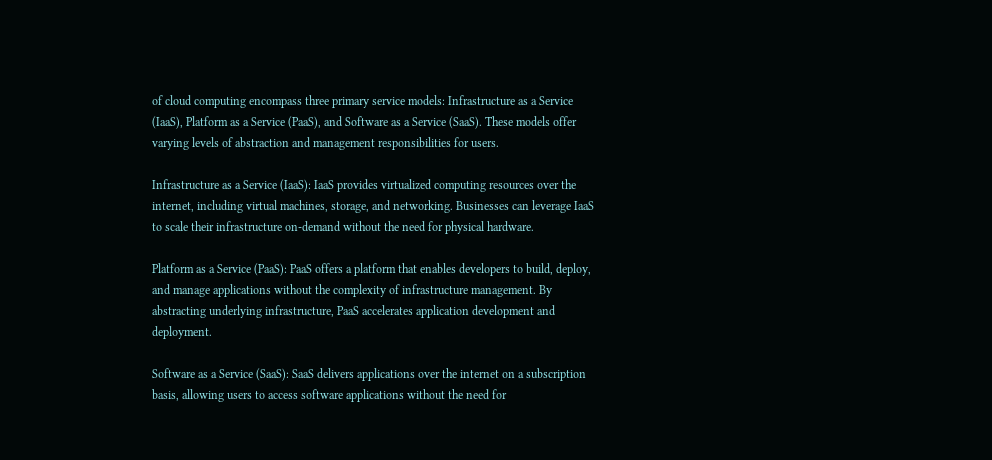of cloud computing encompass three primary service models: Infrastructure as a Service (IaaS), Platform as a Service (PaaS), and Software as a Service (SaaS). These models offer varying levels of abstraction and management responsibilities for users.

Infrastructure as a Service (IaaS): IaaS provides virtualized computing resources over the internet, including virtual machines, storage, and networking. Businesses can leverage IaaS to scale their infrastructure on-demand without the need for physical hardware.

Platform as a Service (PaaS): PaaS offers a platform that enables developers to build, deploy, and manage applications without the complexity of infrastructure management. By abstracting underlying infrastructure, PaaS accelerates application development and deployment.

Software as a Service (SaaS): SaaS delivers applications over the internet on a subscription basis, allowing users to access software applications without the need for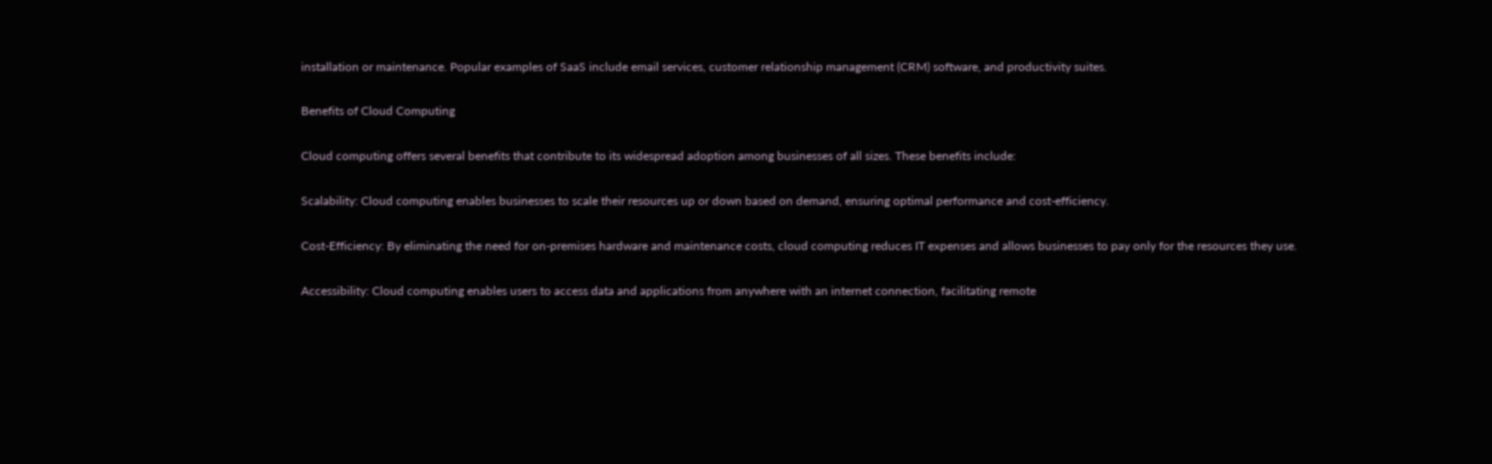installation or maintenance. Popular examples of SaaS include email services, customer relationship management (CRM) software, and productivity suites.

Benefits of Cloud Computing

Cloud computing offers several benefits that contribute to its widespread adoption among businesses of all sizes. These benefits include:

Scalability: Cloud computing enables businesses to scale their resources up or down based on demand, ensuring optimal performance and cost-efficiency.

Cost-Efficiency: By eliminating the need for on-premises hardware and maintenance costs, cloud computing reduces IT expenses and allows businesses to pay only for the resources they use.

Accessibility: Cloud computing enables users to access data and applications from anywhere with an internet connection, facilitating remote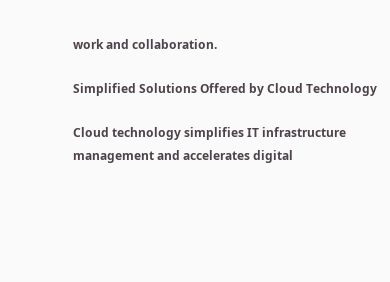work and collaboration.

Simplified Solutions Offered by Cloud Technology

Cloud technology simplifies IT infrastructure management and accelerates digital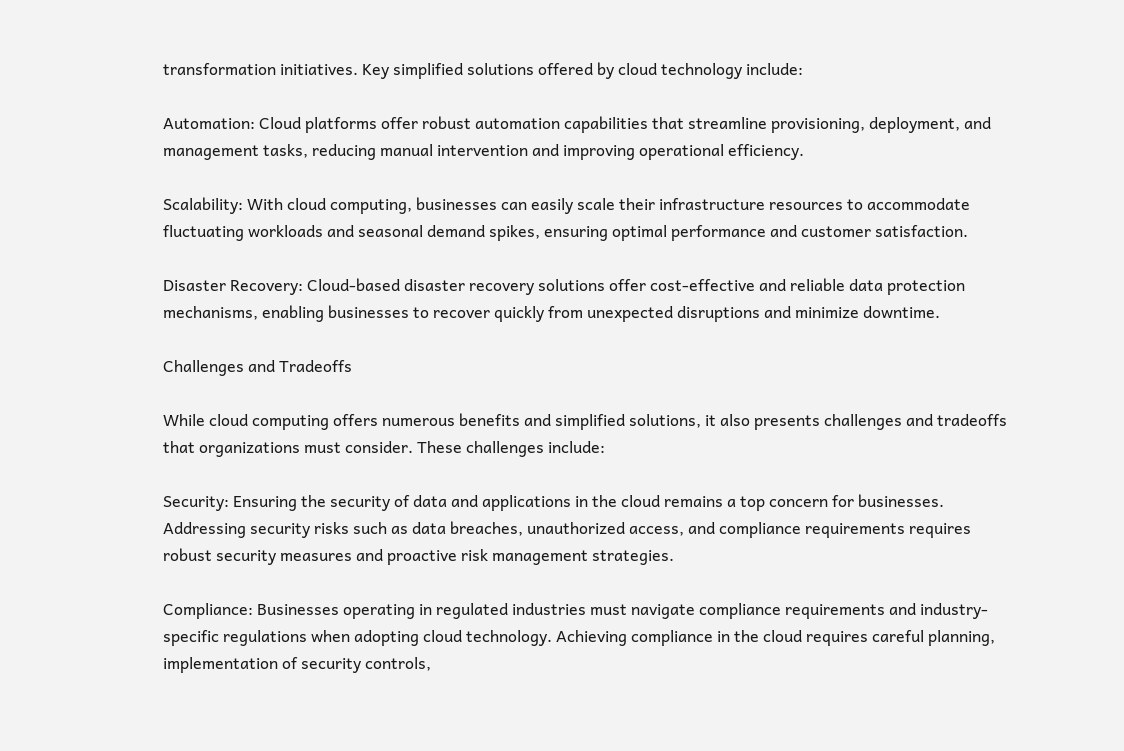transformation initiatives. Key simplified solutions offered by cloud technology include:

Automation: Cloud platforms offer robust automation capabilities that streamline provisioning, deployment, and management tasks, reducing manual intervention and improving operational efficiency.

Scalability: With cloud computing, businesses can easily scale their infrastructure resources to accommodate fluctuating workloads and seasonal demand spikes, ensuring optimal performance and customer satisfaction.

Disaster Recovery: Cloud-based disaster recovery solutions offer cost-effective and reliable data protection mechanisms, enabling businesses to recover quickly from unexpected disruptions and minimize downtime.

Challenges and Tradeoffs

While cloud computing offers numerous benefits and simplified solutions, it also presents challenges and tradeoffs that organizations must consider. These challenges include:

Security: Ensuring the security of data and applications in the cloud remains a top concern for businesses. Addressing security risks such as data breaches, unauthorized access, and compliance requirements requires robust security measures and proactive risk management strategies.

Compliance: Businesses operating in regulated industries must navigate compliance requirements and industry-specific regulations when adopting cloud technology. Achieving compliance in the cloud requires careful planning, implementation of security controls,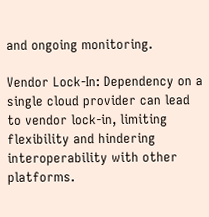and ongoing monitoring.

Vendor Lock-In: Dependency on a single cloud provider can lead to vendor lock-in, limiting flexibility and hindering interoperability with other platforms.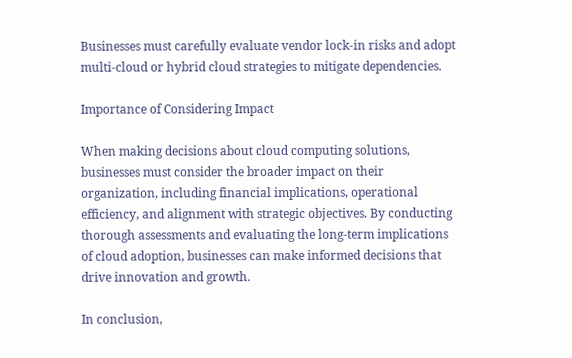Businesses must carefully evaluate vendor lock-in risks and adopt multi-cloud or hybrid cloud strategies to mitigate dependencies.

Importance of Considering Impact

When making decisions about cloud computing solutions, businesses must consider the broader impact on their organization, including financial implications, operational efficiency, and alignment with strategic objectives. By conducting thorough assessments and evaluating the long-term implications of cloud adoption, businesses can make informed decisions that drive innovation and growth.

In conclusion,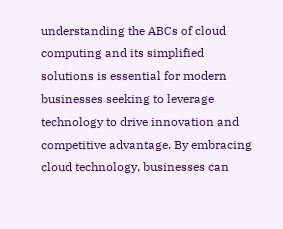understanding the ABCs of cloud computing and its simplified solutions is essential for modern businesses seeking to leverage technology to drive innovation and competitive advantage. By embracing cloud technology, businesses can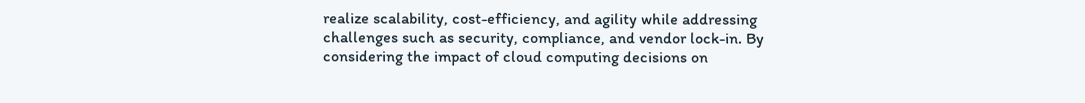realize scalability, cost-efficiency, and agility while addressing challenges such as security, compliance, and vendor lock-in. By considering the impact of cloud computing decisions on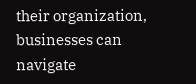their organization, businesses can navigate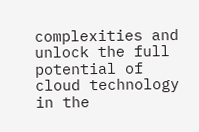complexities and unlock the full potential of cloud technology in the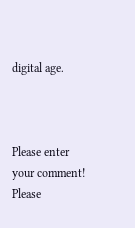digital age.



Please enter your comment!
Please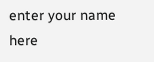enter your name here